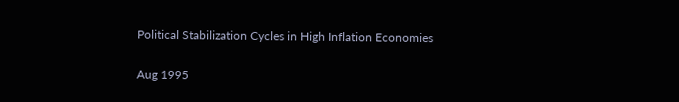Political Stabilization Cycles in High Inflation Economies

Aug 1995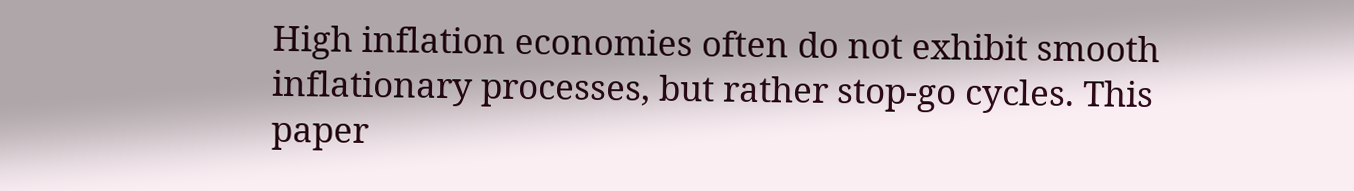High inflation economies often do not exhibit smooth inflationary processes, but rather stop-go cycles. This paper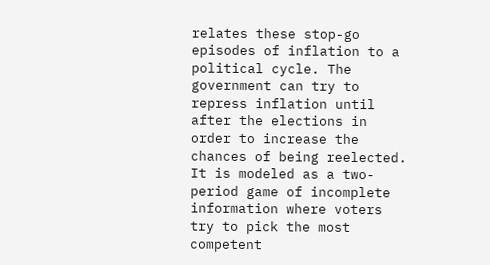relates these stop-go episodes of inflation to a political cycle. The government can try to repress inflation until after the elections in order to increase the chances of being reelected. It is modeled as a two-period game of incomplete information where voters try to pick the most competent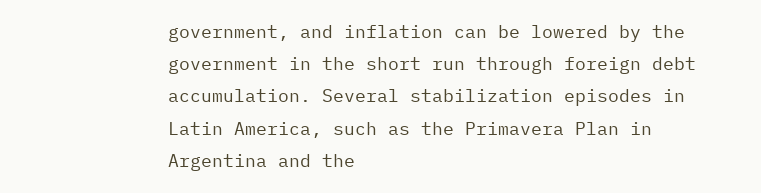government, and inflation can be lowered by the government in the short run through foreign debt accumulation. Several stabilization episodes in Latin America, such as the Primavera Plan in Argentina and the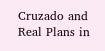Cruzado and Real Plans in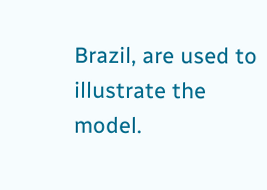Brazil, are used to illustrate the model.